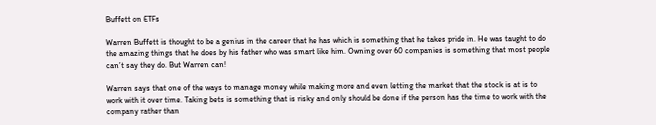Buffett on ETFs

Warren Buffett is thought to be a genius in the career that he has which is something that he takes pride in. He was taught to do the amazing things that he does by his father who was smart like him. Owning over 60 companies is something that most people can’t say they do. But Warren can!

Warren says that one of the ways to manage money while making more and even letting the market that the stock is at is to work with it over time. Taking bets is something that is risky and only should be done if the person has the time to work with the company rather than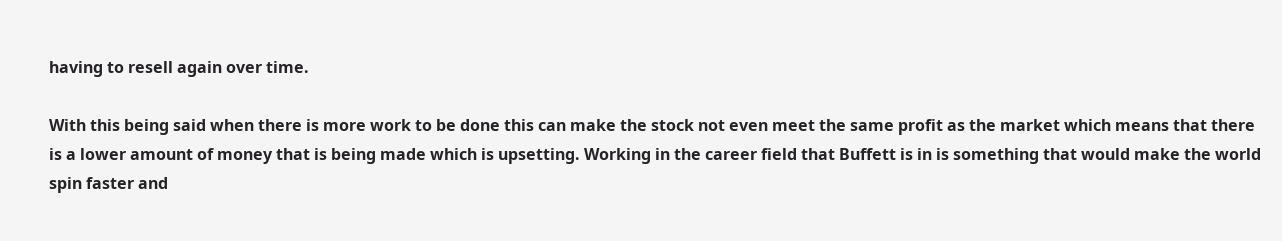having to resell again over time.

With this being said when there is more work to be done this can make the stock not even meet the same profit as the market which means that there is a lower amount of money that is being made which is upsetting. Working in the career field that Buffett is in is something that would make the world spin faster and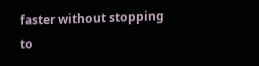faster without stopping to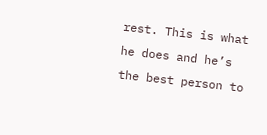rest. This is what he does and he’s the best person to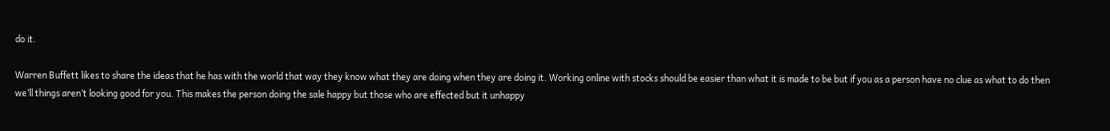do it.

Warren Buffett likes to share the ideas that he has with the world that way they know what they are doing when they are doing it. Working online with stocks should be easier than what it is made to be but if you as a person have no clue as what to do then we’ll things aren’t looking good for you. This makes the person doing the sale happy but those who are effected but it unhappy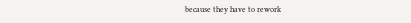because they have to rework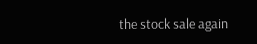the stock sale again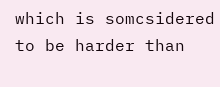which is somcsidered to be harder than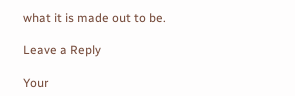what it is made out to be.

Leave a Reply

Your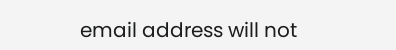email address will not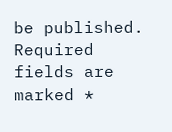be published. Required fields are marked *